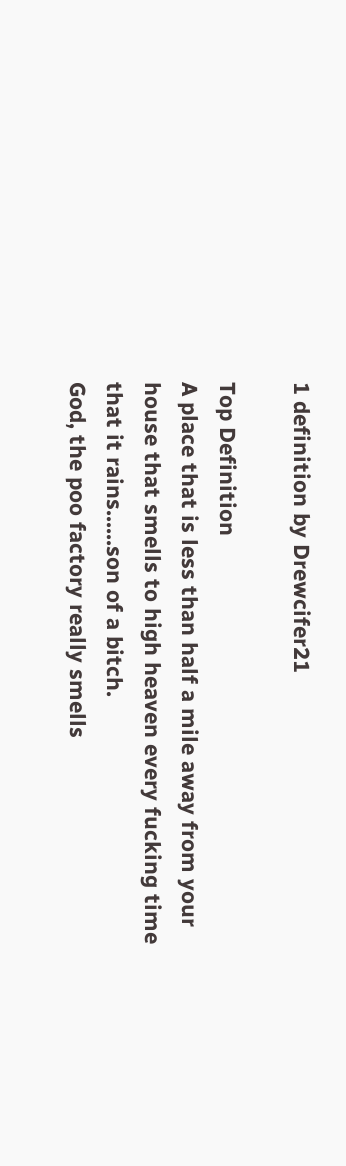1 definition by Drewcifer21

Top Definition
A place that is less than half a mile away from your house that smells to high heaven every fucking time that it rains......son of a bitch.
God, the poo factory really smells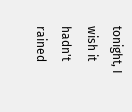tonight, I wish it hadn't rained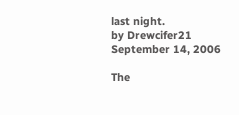last night.
by Drewcifer21 September 14, 2006

The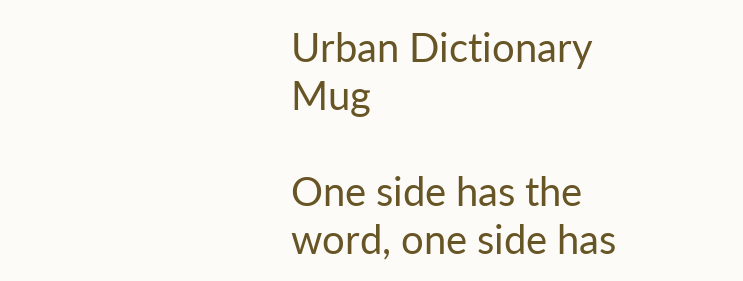Urban Dictionary Mug

One side has the word, one side has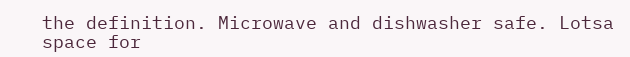the definition. Microwave and dishwasher safe. Lotsa space for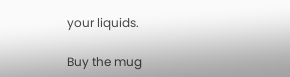your liquids.

Buy the mug